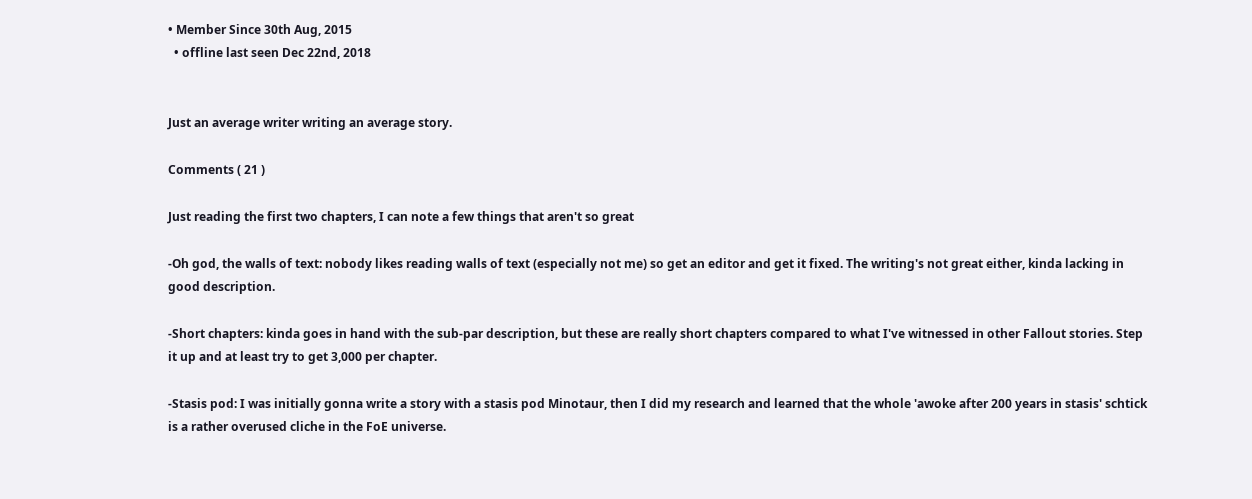• Member Since 30th Aug, 2015
  • offline last seen Dec 22nd, 2018


Just an average writer writing an average story.

Comments ( 21 )

Just reading the first two chapters, I can note a few things that aren't so great

-Oh god, the walls of text: nobody likes reading walls of text (especially not me) so get an editor and get it fixed. The writing's not great either, kinda lacking in good description.

-Short chapters: kinda goes in hand with the sub-par description, but these are really short chapters compared to what I've witnessed in other Fallout stories. Step it up and at least try to get 3,000 per chapter.

-Stasis pod: I was initially gonna write a story with a stasis pod Minotaur, then I did my research and learned that the whole 'awoke after 200 years in stasis' schtick is a rather overused cliche in the FoE universe.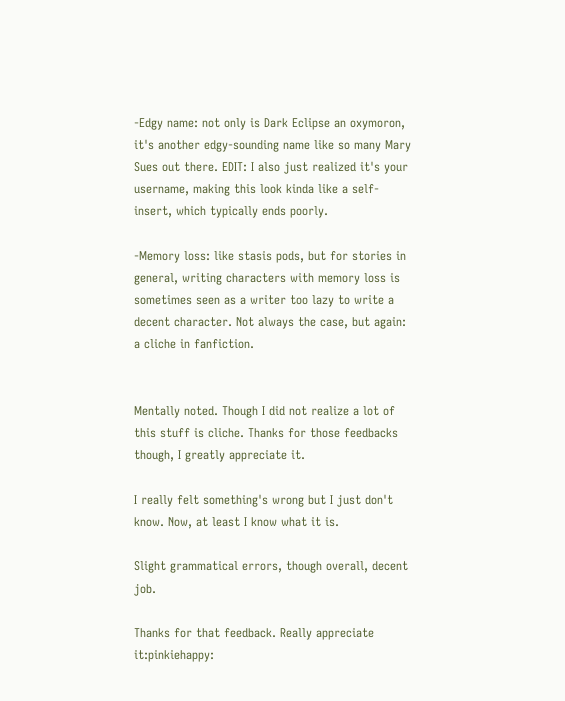-Edgy name: not only is Dark Eclipse an oxymoron, it's another edgy-sounding name like so many Mary Sues out there. EDIT: I also just realized it's your username, making this look kinda like a self-insert, which typically ends poorly.

-Memory loss: like stasis pods, but for stories in general, writing characters with memory loss is sometimes seen as a writer too lazy to write a decent character. Not always the case, but again: a cliche in fanfiction.


Mentally noted. Though I did not realize a lot of this stuff is cliche. Thanks for those feedbacks though, I greatly appreciate it.

I really felt something's wrong but I just don't know. Now, at least I know what it is.

Slight grammatical errors, though overall, decent job.

Thanks for that feedback. Really appreciate it:pinkiehappy: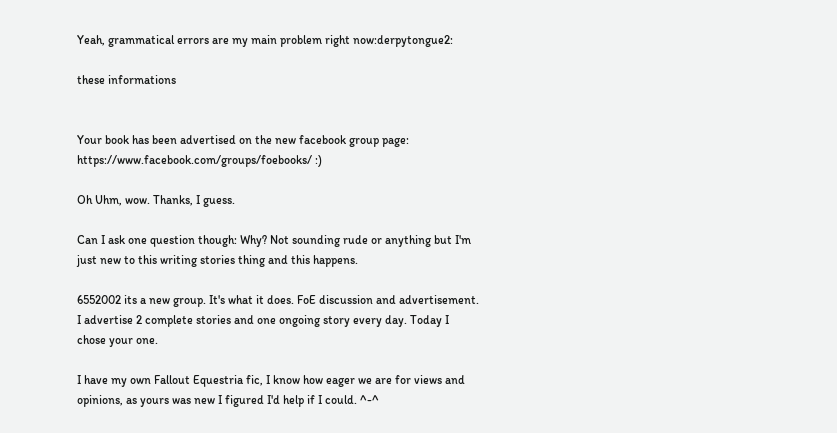Yeah, grammatical errors are my main problem right now:derpytongue2:

these informations


Your book has been advertised on the new facebook group page: https://www.facebook.com/groups/foebooks/ :)

Oh Uhm, wow. Thanks, I guess.

Can I ask one question though: Why? Not sounding rude or anything but I'm just new to this writing stories thing and this happens.

6552002 its a new group. It's what it does. FoE discussion and advertisement. I advertise 2 complete stories and one ongoing story every day. Today I chose your one.

I have my own Fallout Equestria fic, I know how eager we are for views and opinions, as yours was new I figured I'd help if I could. ^-^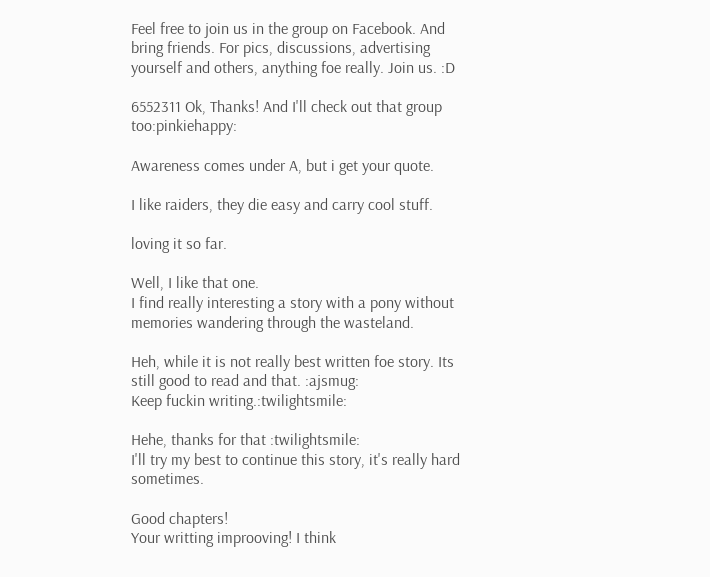Feel free to join us in the group on Facebook. And bring friends. For pics, discussions, advertising yourself and others, anything foe really. Join us. :D

6552311 Ok, Thanks! And I'll check out that group too:pinkiehappy:

Awareness comes under A, but i get your quote.

I like raiders, they die easy and carry cool stuff.

loving it so far.

Well, I like that one.
I find really interesting a story with a pony without memories wandering through the wasteland.

Heh, while it is not really best written foe story. Its still good to read and that. :ajsmug:
Keep fuckin writing.:twilightsmile:

Hehe, thanks for that :twilightsmile:
I'll try my best to continue this story, it's really hard sometimes.

Good chapters!
Your writting improoving! I think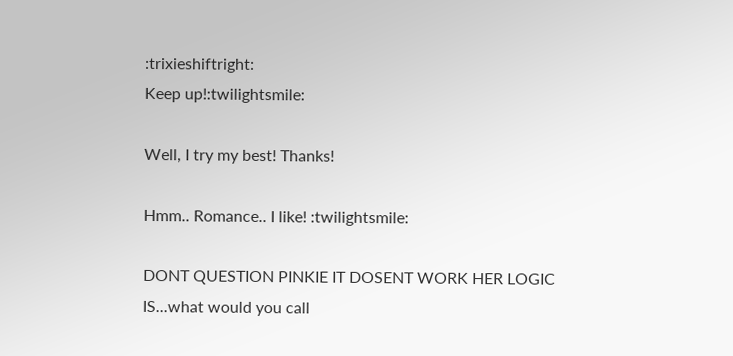:trixieshiftright:
Keep up!:twilightsmile:

Well, I try my best! Thanks!

Hmm.. Romance.. I like! :twilightsmile:

DONT QUESTION PINKIE IT DOSENT WORK HER LOGIC IS...what would you call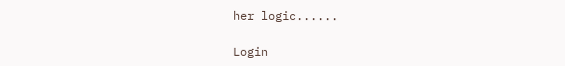her logic......

Login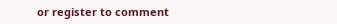or register to comment